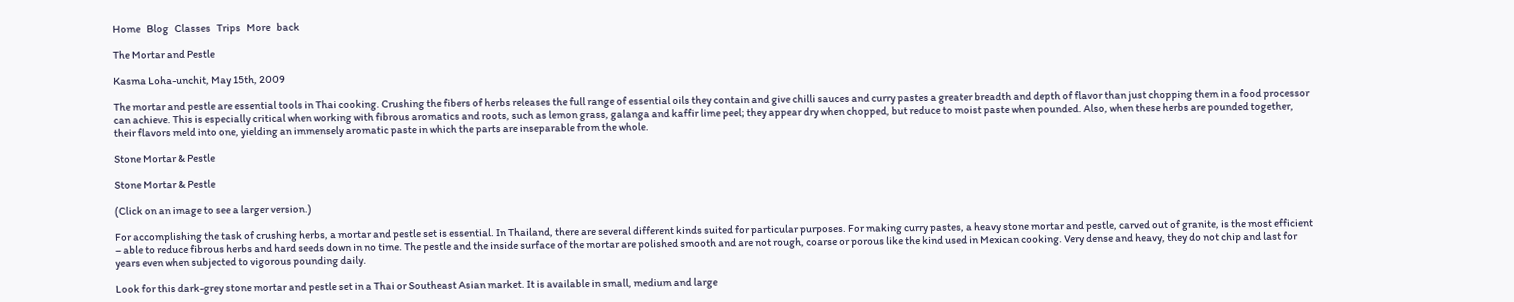Home   Blog   Classes   Trips   More   back

The Mortar and Pestle

Kasma Loha-unchit, May 15th, 2009

The mortar and pestle are essential tools in Thai cooking. Crushing the fibers of herbs releases the full range of essential oils they contain and give chilli sauces and curry pastes a greater breadth and depth of flavor than just chopping them in a food processor can achieve. This is especially critical when working with fibrous aromatics and roots, such as lemon grass, galanga and kaffir lime peel; they appear dry when chopped, but reduce to moist paste when pounded. Also, when these herbs are pounded together, their flavors meld into one, yielding an immensely aromatic paste in which the parts are inseparable from the whole.

Stone Mortar & Pestle

Stone Mortar & Pestle

(Click on an image to see a larger version.)

For accomplishing the task of crushing herbs, a mortar and pestle set is essential. In Thailand, there are several different kinds suited for particular purposes. For making curry pastes, a heavy stone mortar and pestle, carved out of granite, is the most efficient – able to reduce fibrous herbs and hard seeds down in no time. The pestle and the inside surface of the mortar are polished smooth and are not rough, coarse or porous like the kind used in Mexican cooking. Very dense and heavy, they do not chip and last for years even when subjected to vigorous pounding daily.

Look for this dark-grey stone mortar and pestle set in a Thai or Southeast Asian market. It is available in small, medium and large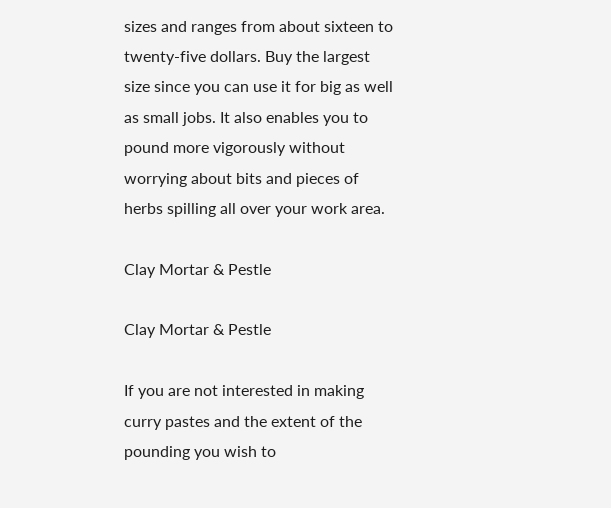sizes and ranges from about sixteen to twenty-five dollars. Buy the largest size since you can use it for big as well as small jobs. It also enables you to pound more vigorously without worrying about bits and pieces of herbs spilling all over your work area.

Clay Mortar & Pestle

Clay Mortar & Pestle

If you are not interested in making curry pastes and the extent of the pounding you wish to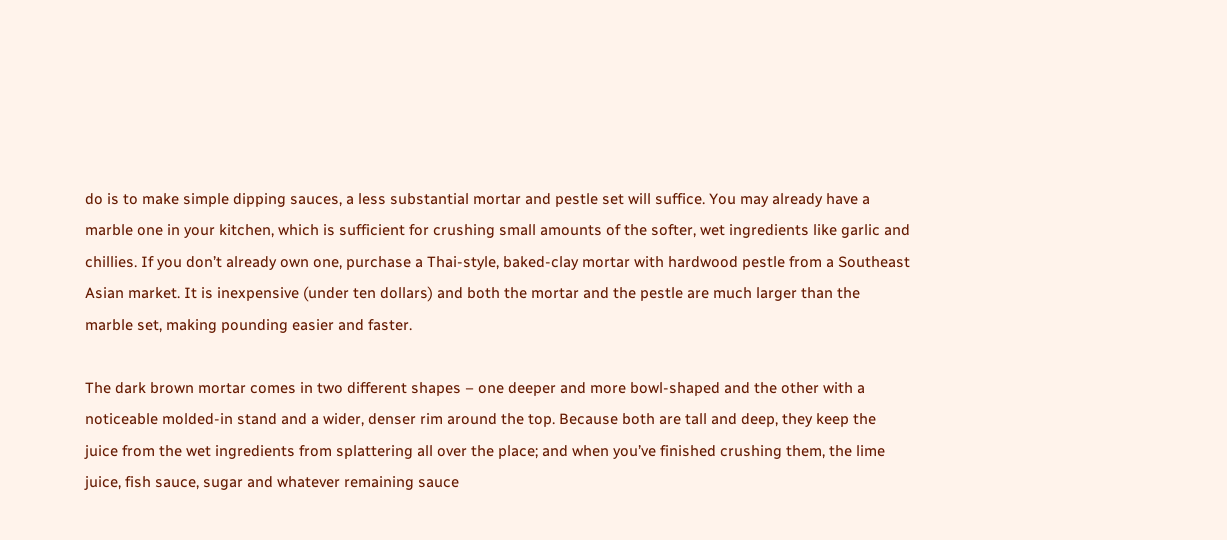do is to make simple dipping sauces, a less substantial mortar and pestle set will suffice. You may already have a marble one in your kitchen, which is sufficient for crushing small amounts of the softer, wet ingredients like garlic and chillies. If you don’t already own one, purchase a Thai-style, baked-clay mortar with hardwood pestle from a Southeast Asian market. It is inexpensive (under ten dollars) and both the mortar and the pestle are much larger than the marble set, making pounding easier and faster.

The dark brown mortar comes in two different shapes – one deeper and more bowl-shaped and the other with a noticeable molded-in stand and a wider, denser rim around the top. Because both are tall and deep, they keep the juice from the wet ingredients from splattering all over the place; and when you’ve finished crushing them, the lime juice, fish sauce, sugar and whatever remaining sauce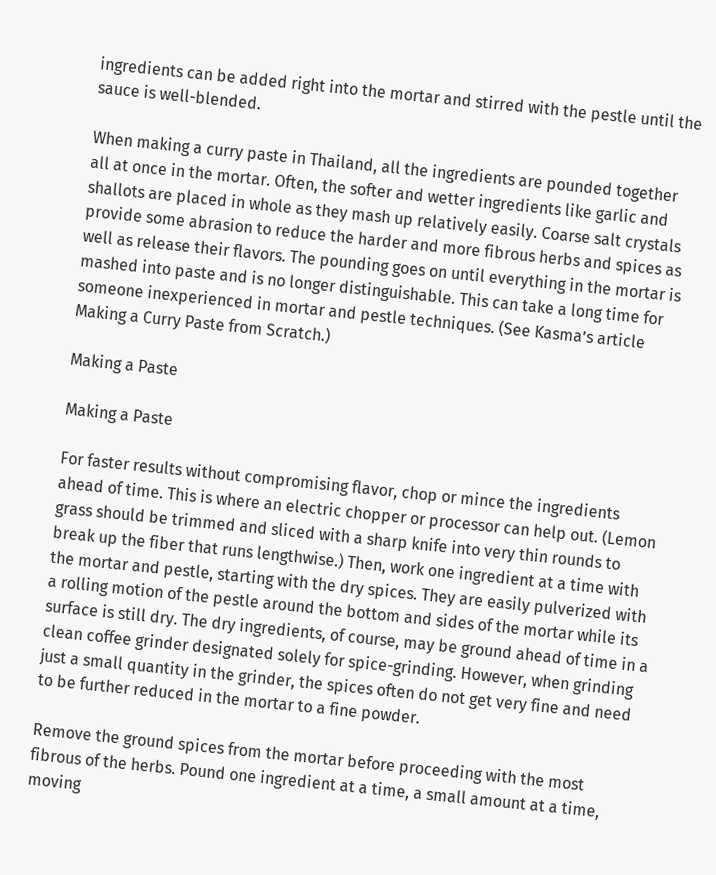ingredients can be added right into the mortar and stirred with the pestle until the sauce is well-blended.

When making a curry paste in Thailand, all the ingredients are pounded together all at once in the mortar. Often, the softer and wetter ingredients like garlic and shallots are placed in whole as they mash up relatively easily. Coarse salt crystals provide some abrasion to reduce the harder and more fibrous herbs and spices as well as release their flavors. The pounding goes on until everything in the mortar is mashed into paste and is no longer distinguishable. This can take a long time for someone inexperienced in mortar and pestle techniques. (See Kasma’s article Making a Curry Paste from Scratch.)

Making a Paste

Making a Paste

For faster results without compromising flavor, chop or mince the ingredients ahead of time. This is where an electric chopper or processor can help out. (Lemon grass should be trimmed and sliced with a sharp knife into very thin rounds to break up the fiber that runs lengthwise.) Then, work one ingredient at a time with the mortar and pestle, starting with the dry spices. They are easily pulverized with a rolling motion of the pestle around the bottom and sides of the mortar while its surface is still dry. The dry ingredients, of course, may be ground ahead of time in a clean coffee grinder designated solely for spice-grinding. However, when grinding just a small quantity in the grinder, the spices often do not get very fine and need to be further reduced in the mortar to a fine powder.

Remove the ground spices from the mortar before proceeding with the most fibrous of the herbs. Pound one ingredient at a time, a small amount at a time, moving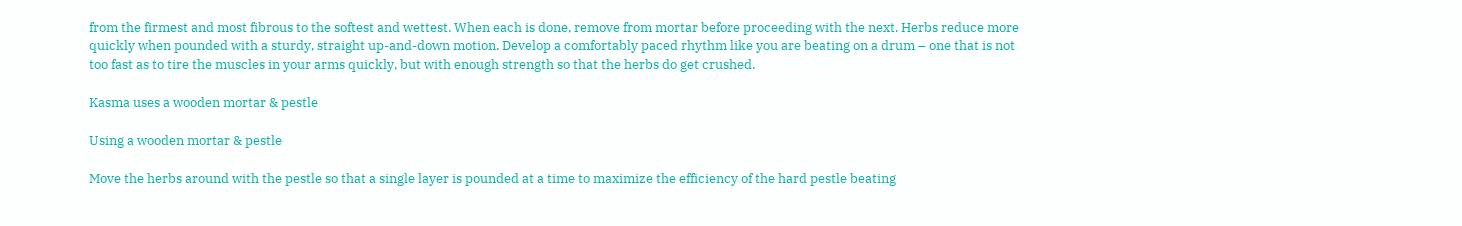from the firmest and most fibrous to the softest and wettest. When each is done, remove from mortar before proceeding with the next. Herbs reduce more quickly when pounded with a sturdy, straight up-and-down motion. Develop a comfortably paced rhythm like you are beating on a drum – one that is not too fast as to tire the muscles in your arms quickly, but with enough strength so that the herbs do get crushed.

Kasma uses a wooden mortar & pestle

Using a wooden mortar & pestle

Move the herbs around with the pestle so that a single layer is pounded at a time to maximize the efficiency of the hard pestle beating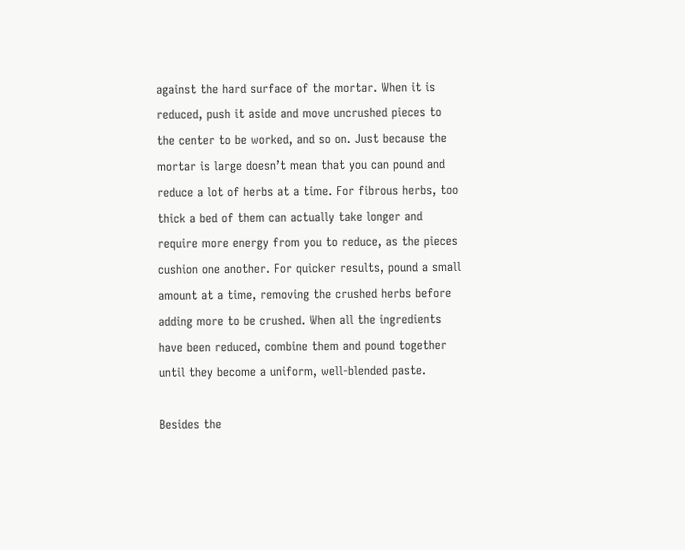against the hard surface of the mortar. When it is reduced, push it aside and move uncrushed pieces to the center to be worked, and so on. Just because the mortar is large doesn’t mean that you can pound and reduce a lot of herbs at a time. For fibrous herbs, too thick a bed of them can actually take longer and require more energy from you to reduce, as the pieces cushion one another. For quicker results, pound a small amount at a time, removing the crushed herbs before adding more to be crushed. When all the ingredients have been reduced, combine them and pound together until they become a uniform, well-blended paste.

Besides the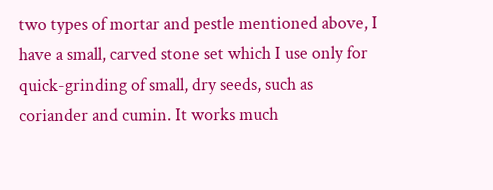two types of mortar and pestle mentioned above, I have a small, carved stone set which I use only for quick-grinding of small, dry seeds, such as coriander and cumin. It works much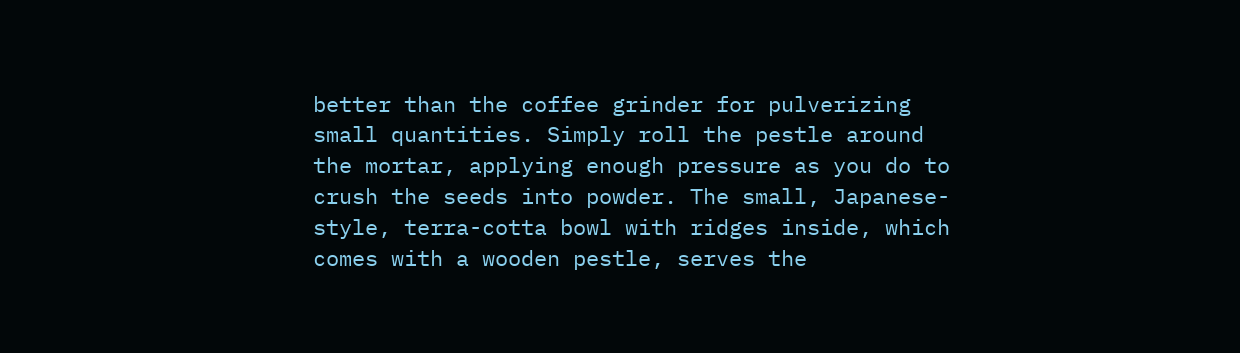better than the coffee grinder for pulverizing small quantities. Simply roll the pestle around the mortar, applying enough pressure as you do to crush the seeds into powder. The small, Japanese-style, terra-cotta bowl with ridges inside, which comes with a wooden pestle, serves the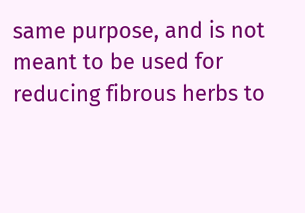same purpose, and is not meant to be used for reducing fibrous herbs to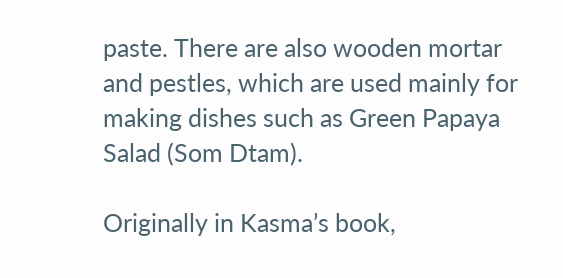paste. There are also wooden mortar and pestles, which are used mainly for making dishes such as Green Papaya Salad (Som Dtam).

Originally in Kasma’s book,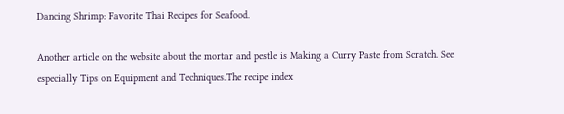Dancing Shrimp: Favorite Thai Recipes for Seafood.

Another article on the website about the mortar and pestle is Making a Curry Paste from Scratch. See especially Tips on Equipment and Techniques.The recipe index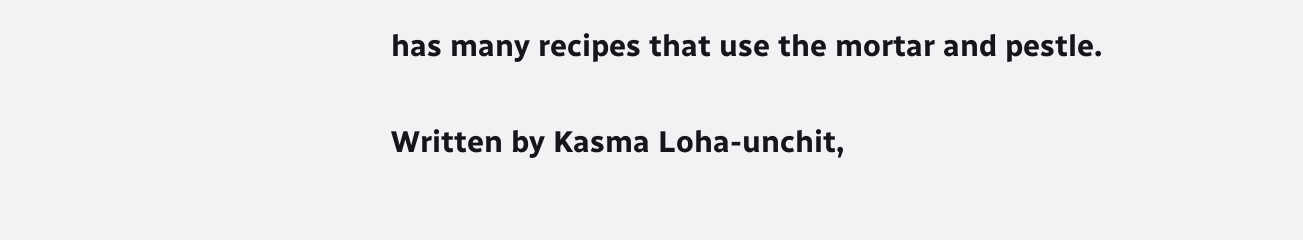has many recipes that use the mortar and pestle.

Written by Kasma Loha-unchit,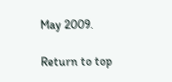May 2009.

Return to top